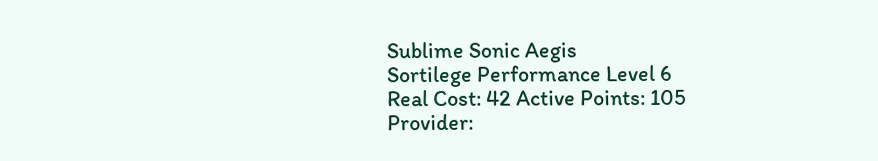Sublime Sonic Aegis
Sortilege Performance Level 6
Real Cost: 42 Active Points: 105
Provider: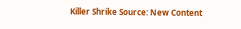Killer Shrike Source: New Content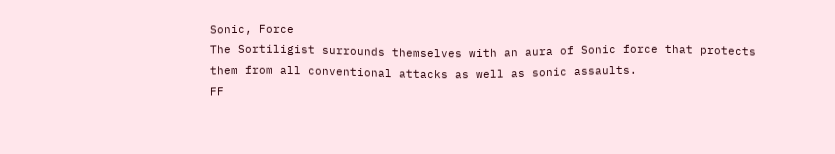Sonic, Force
The Sortiligist surrounds themselves with an aura of Sonic force that protects them from all conventional attacks as well as sonic assaults.
FF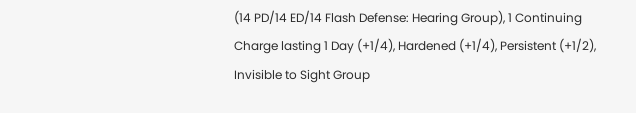(14 PD/14 ED/14 Flash Defense: Hearing Group), 1 Continuing Charge lasting 1 Day (+1/4), Hardened (+1/4), Persistent (+1/2), Invisible to Sight Group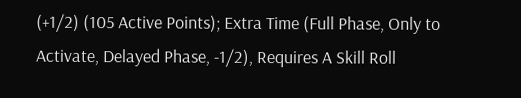(+1/2) (105 Active Points); Extra Time (Full Phase, Only to Activate, Delayed Phase, -1/2), Requires A Skill Roll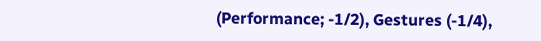(Performance; -1/2), Gestures (-1/4),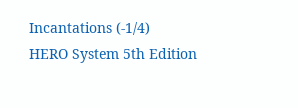Incantations (-1/4)
HERO System 5th Edition